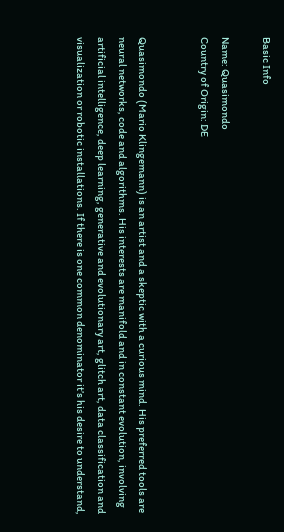Basic Info

Name: Quasimondo
Country of Origin: DE


Quasimondo (Mario Klingemann) is an artist and a skeptic with a curious mind. His preferred tools are neural networks, code and algorithms. His interests are manifold and in constant evolution, involving artificial intelligence, deep learning, generative and evolutionary art, glitch art, data classification and visualization or robotic installations. If there is one common denominator it’s his desire to understand,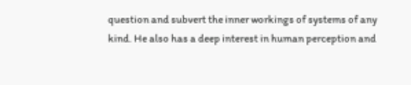question and subvert the inner workings of systems of any kind. He also has a deep interest in human perception and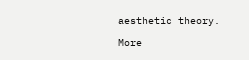aesthetic theory.

More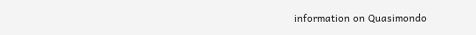information on Quasimondo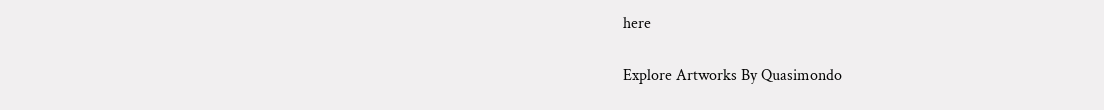here

Explore Artworks By Quasimondo